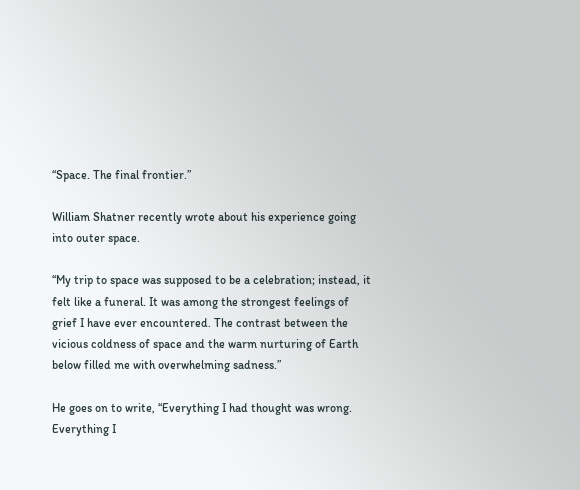“Space. The final frontier.”

William Shatner recently wrote about his experience going into outer space.

“My trip to space was supposed to be a celebration; instead, it felt like a funeral. It was among the strongest feelings of grief I have ever encountered. The contrast between the vicious coldness of space and the warm nurturing of Earth below filled me with overwhelming sadness.”

He goes on to write, “Everything I had thought was wrong. Everything I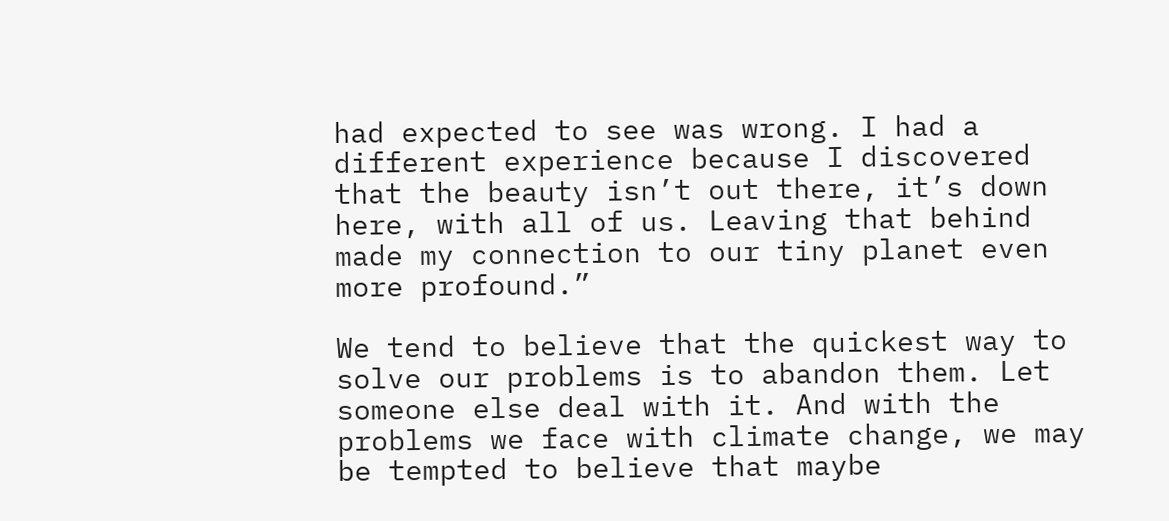had expected to see was wrong. I had a different experience because I discovered that the beauty isn’t out there, it’s down here, with all of us. Leaving that behind made my connection to our tiny planet even more profound.”

We tend to believe that the quickest way to solve our problems is to abandon them. Let someone else deal with it. And with the problems we face with climate change, we may be tempted to believe that maybe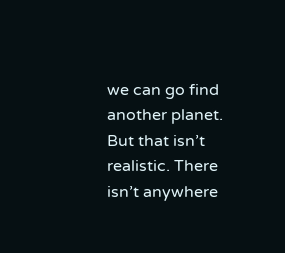we can go find another planet. But that isn’t realistic. There isn’t anywhere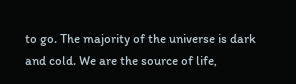to go. The majority of the universe is dark and cold. We are the source of life,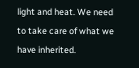light and heat. We need to take care of what we have inherited.